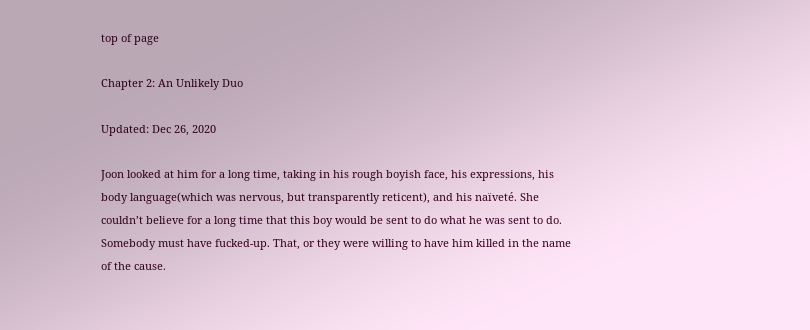top of page

Chapter 2: An Unlikely Duo

Updated: Dec 26, 2020

Joon looked at him for a long time, taking in his rough boyish face, his expressions, his body language(which was nervous, but transparently reticent), and his naïveté. She couldn’t believe for a long time that this boy would be sent to do what he was sent to do. Somebody must have fucked-up. That, or they were willing to have him killed in the name of the cause.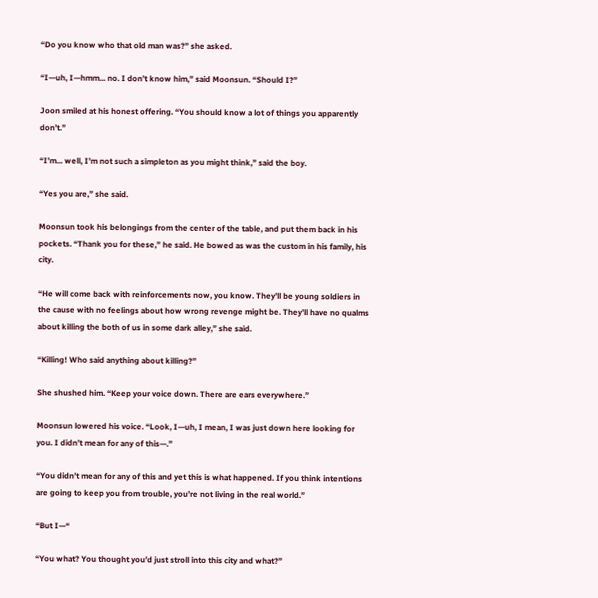“Do you know who that old man was?” she asked.

“I—uh, I—hmm... no. I don’t know him,” said Moonsun. “Should I?”

Joon smiled at his honest offering. “You should know a lot of things you apparently don’t.”

“I’m... well, I’m not such a simpleton as you might think,” said the boy.

“Yes you are,” she said.

Moonsun took his belongings from the center of the table, and put them back in his pockets. “Thank you for these,” he said. He bowed as was the custom in his family, his city.

“He will come back with reinforcements now, you know. They’ll be young soldiers in the cause with no feelings about how wrong revenge might be. They’ll have no qualms about killing the both of us in some dark alley,” she said.

“Killing! Who said anything about killing?”

She shushed him. “Keep your voice down. There are ears everywhere.”

Moonsun lowered his voice. “Look, I—uh, I mean, I was just down here looking for you. I didn’t mean for any of this—.”

“You didn’t mean for any of this and yet this is what happened. If you think intentions are going to keep you from trouble, you’re not living in the real world.”

“But I—“

“You what? You thought you’d just stroll into this city and what?”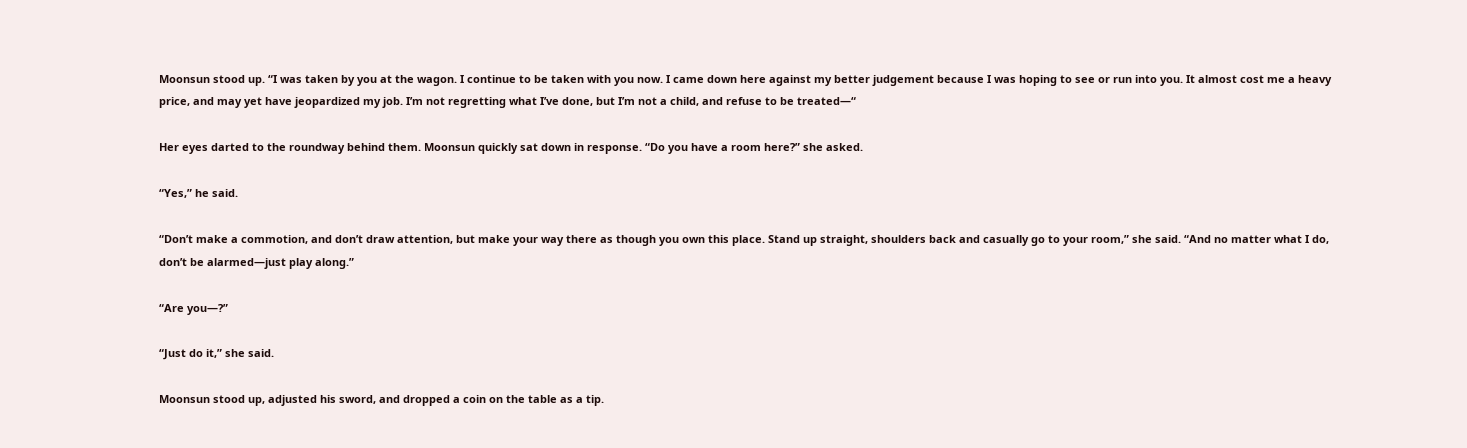Moonsun stood up. “I was taken by you at the wagon. I continue to be taken with you now. I came down here against my better judgement because I was hoping to see or run into you. It almost cost me a heavy price, and may yet have jeopardized my job. I’m not regretting what I’ve done, but I’m not a child, and refuse to be treated—“

Her eyes darted to the roundway behind them. Moonsun quickly sat down in response. “Do you have a room here?” she asked.

“Yes,” he said.

“Don’t make a commotion, and don’t draw attention, but make your way there as though you own this place. Stand up straight, shoulders back and casually go to your room,” she said. “And no matter what I do, don’t be alarmed—just play along.”

“Are you—?”

“Just do it,” she said.

Moonsun stood up, adjusted his sword, and dropped a coin on the table as a tip.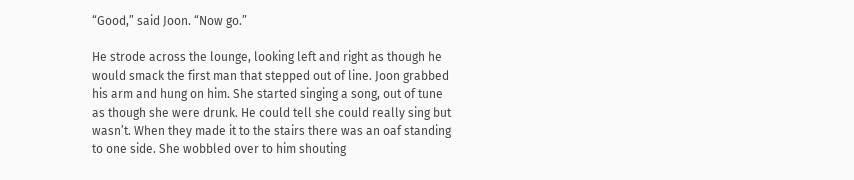“Good,” said Joon. “Now go.”

He strode across the lounge, looking left and right as though he would smack the first man that stepped out of line. Joon grabbed his arm and hung on him. She started singing a song, out of tune as though she were drunk. He could tell she could really sing but wasn’t. When they made it to the stairs there was an oaf standing to one side. She wobbled over to him shouting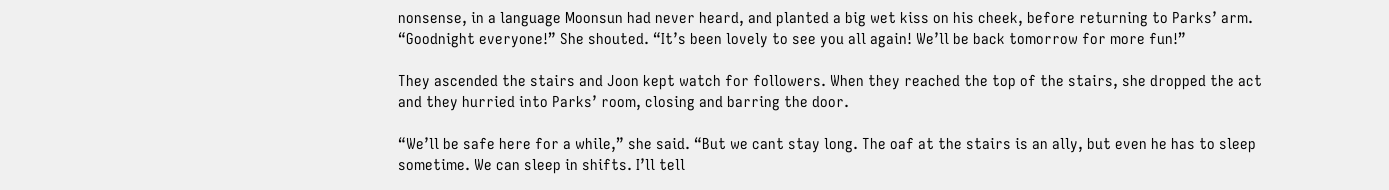nonsense, in a language Moonsun had never heard, and planted a big wet kiss on his cheek, before returning to Parks’ arm. “Goodnight everyone!” She shouted. “It’s been lovely to see you all again! We’ll be back tomorrow for more fun!”

They ascended the stairs and Joon kept watch for followers. When they reached the top of the stairs, she dropped the act and they hurried into Parks’ room, closing and barring the door.

“We’ll be safe here for a while,” she said. “But we cant stay long. The oaf at the stairs is an ally, but even he has to sleep sometime. We can sleep in shifts. I’ll tell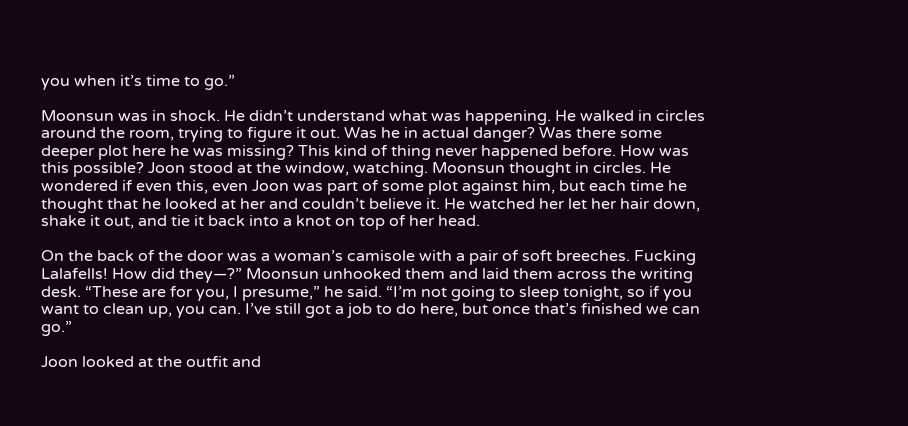you when it’s time to go.”

Moonsun was in shock. He didn’t understand what was happening. He walked in circles around the room, trying to figure it out. Was he in actual danger? Was there some deeper plot here he was missing? This kind of thing never happened before. How was this possible? Joon stood at the window, watching. Moonsun thought in circles. He wondered if even this, even Joon was part of some plot against him, but each time he thought that he looked at her and couldn’t believe it. He watched her let her hair down, shake it out, and tie it back into a knot on top of her head.

On the back of the door was a woman’s camisole with a pair of soft breeches. Fucking Lalafells! How did they—?” Moonsun unhooked them and laid them across the writing desk. “These are for you, I presume,” he said. “I’m not going to sleep tonight, so if you want to clean up, you can. I’ve still got a job to do here, but once that’s finished we can go.”

Joon looked at the outfit and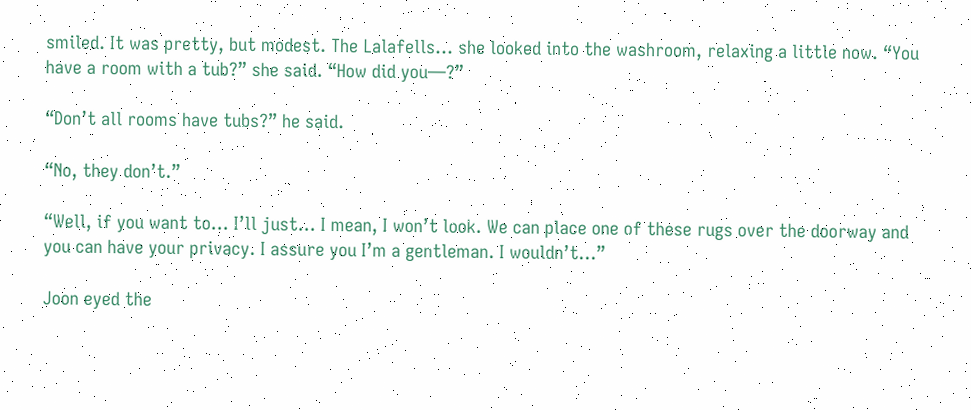smiled. It was pretty, but modest. The Lalafells... she looked into the washroom, relaxing a little now. “You have a room with a tub?” she said. “How did you—?”

“Don’t all rooms have tubs?” he said.

“No, they don’t.”

“Well, if you want to... I’ll just... I mean, I won’t look. We can place one of these rugs over the doorway and you can have your privacy. I assure you I’m a gentleman. I wouldn’t...”

Joon eyed the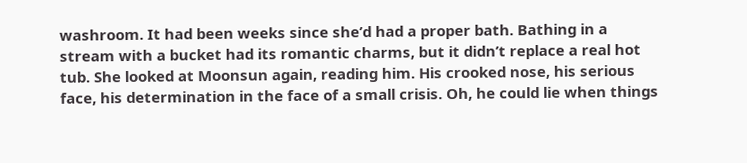washroom. It had been weeks since she’d had a proper bath. Bathing in a stream with a bucket had its romantic charms, but it didn’t replace a real hot tub. She looked at Moonsun again, reading him. His crooked nose, his serious face, his determination in the face of a small crisis. Oh, he could lie when things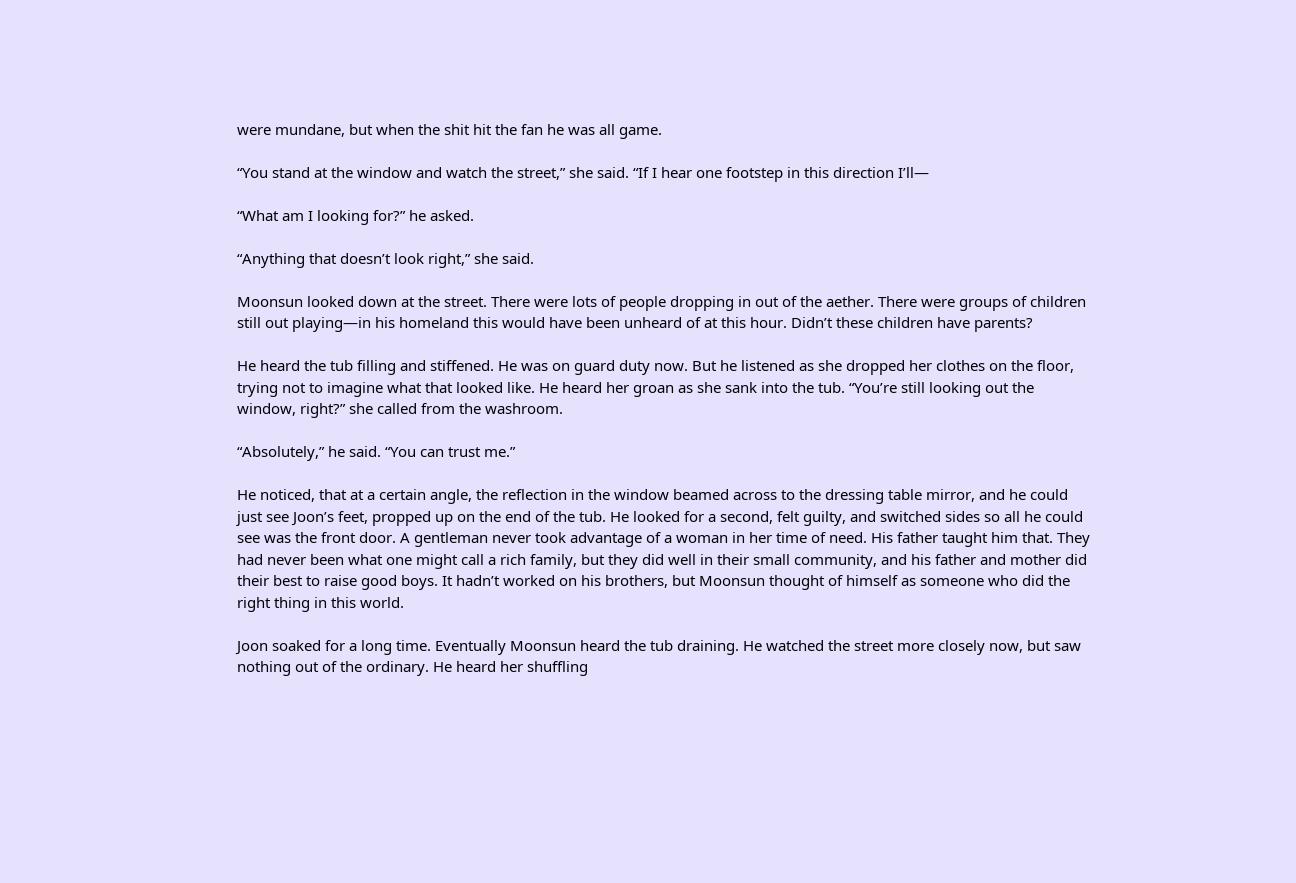were mundane, but when the shit hit the fan he was all game.

“You stand at the window and watch the street,” she said. “If I hear one footstep in this direction I’ll—

“What am I looking for?” he asked.

“Anything that doesn’t look right,” she said.

Moonsun looked down at the street. There were lots of people dropping in out of the aether. There were groups of children still out playing—in his homeland this would have been unheard of at this hour. Didn’t these children have parents?

He heard the tub filling and stiffened. He was on guard duty now. But he listened as she dropped her clothes on the floor, trying not to imagine what that looked like. He heard her groan as she sank into the tub. “You’re still looking out the window, right?” she called from the washroom.

“Absolutely,” he said. “You can trust me.”

He noticed, that at a certain angle, the reflection in the window beamed across to the dressing table mirror, and he could just see Joon’s feet, propped up on the end of the tub. He looked for a second, felt guilty, and switched sides so all he could see was the front door. A gentleman never took advantage of a woman in her time of need. His father taught him that. They had never been what one might call a rich family, but they did well in their small community, and his father and mother did their best to raise good boys. It hadn’t worked on his brothers, but Moonsun thought of himself as someone who did the right thing in this world.

Joon soaked for a long time. Eventually Moonsun heard the tub draining. He watched the street more closely now, but saw nothing out of the ordinary. He heard her shuffling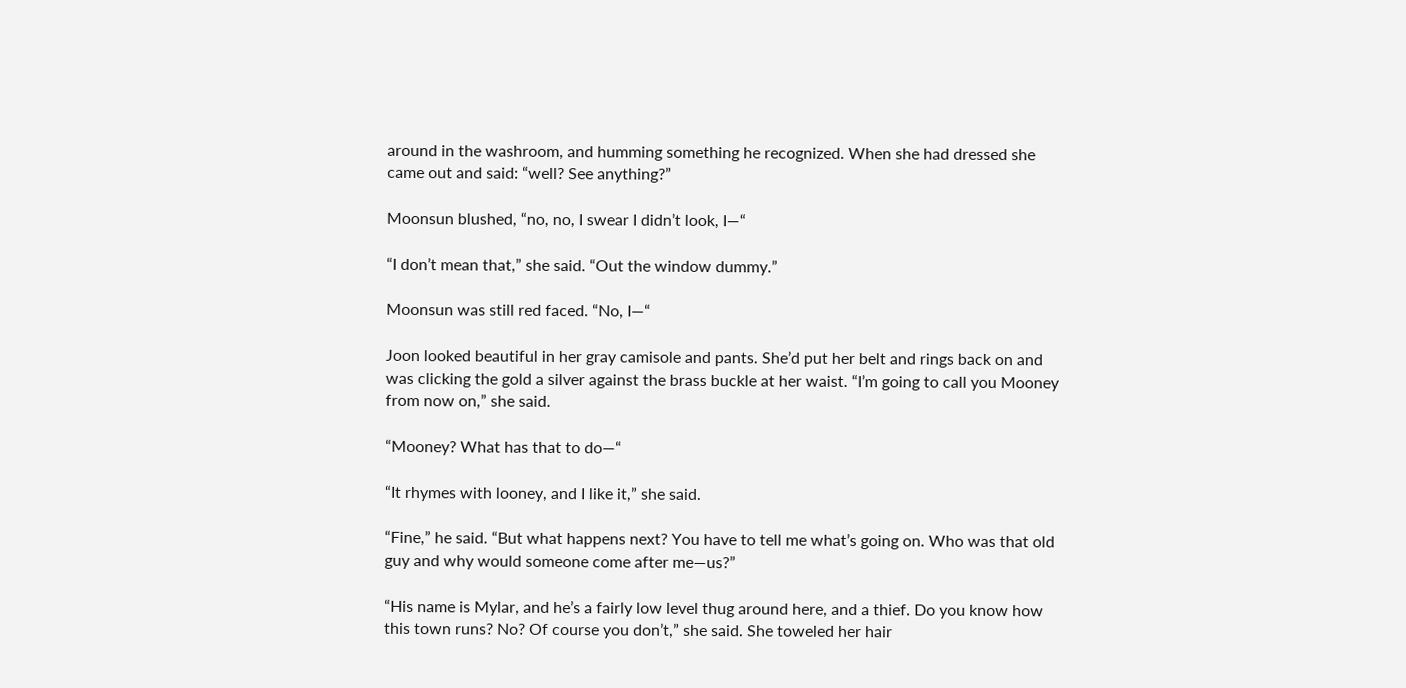around in the washroom, and humming something he recognized. When she had dressed she came out and said: “well? See anything?”

Moonsun blushed, “no, no, I swear I didn’t look, I—“

“I don’t mean that,” she said. “Out the window dummy.”

Moonsun was still red faced. “No, I—“

Joon looked beautiful in her gray camisole and pants. She’d put her belt and rings back on and was clicking the gold a silver against the brass buckle at her waist. “I’m going to call you Mooney from now on,” she said.

“Mooney? What has that to do—“

“It rhymes with looney, and I like it,” she said.

“Fine,” he said. “But what happens next? You have to tell me what’s going on. Who was that old guy and why would someone come after me—us?”

“His name is Mylar, and he’s a fairly low level thug around here, and a thief. Do you know how this town runs? No? Of course you don’t,” she said. She toweled her hair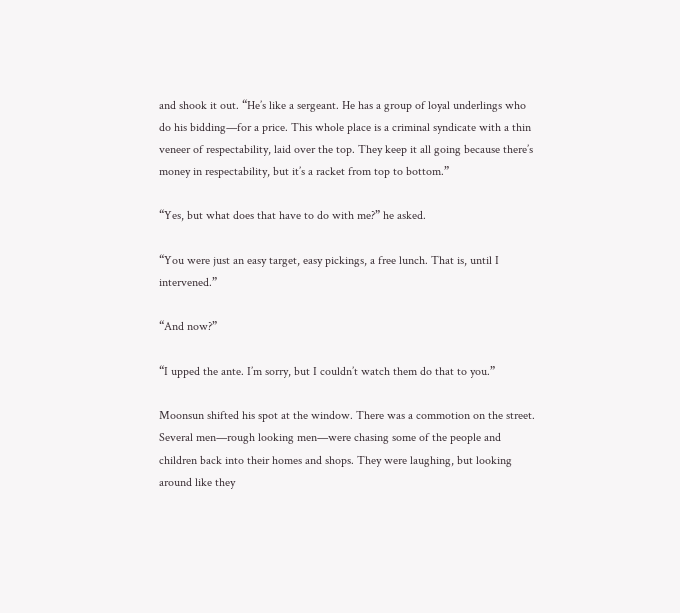and shook it out. “He’s like a sergeant. He has a group of loyal underlings who do his bidding—for a price. This whole place is a criminal syndicate with a thin veneer of respectability, laid over the top. They keep it all going because there’s money in respectability, but it’s a racket from top to bottom.”

“Yes, but what does that have to do with me?” he asked.

“You were just an easy target, easy pickings, a free lunch. That is, until I intervened.”

“And now?”

“I upped the ante. I’m sorry, but I couldn’t watch them do that to you.”

Moonsun shifted his spot at the window. There was a commotion on the street. Several men—rough looking men—were chasing some of the people and children back into their homes and shops. They were laughing, but looking around like they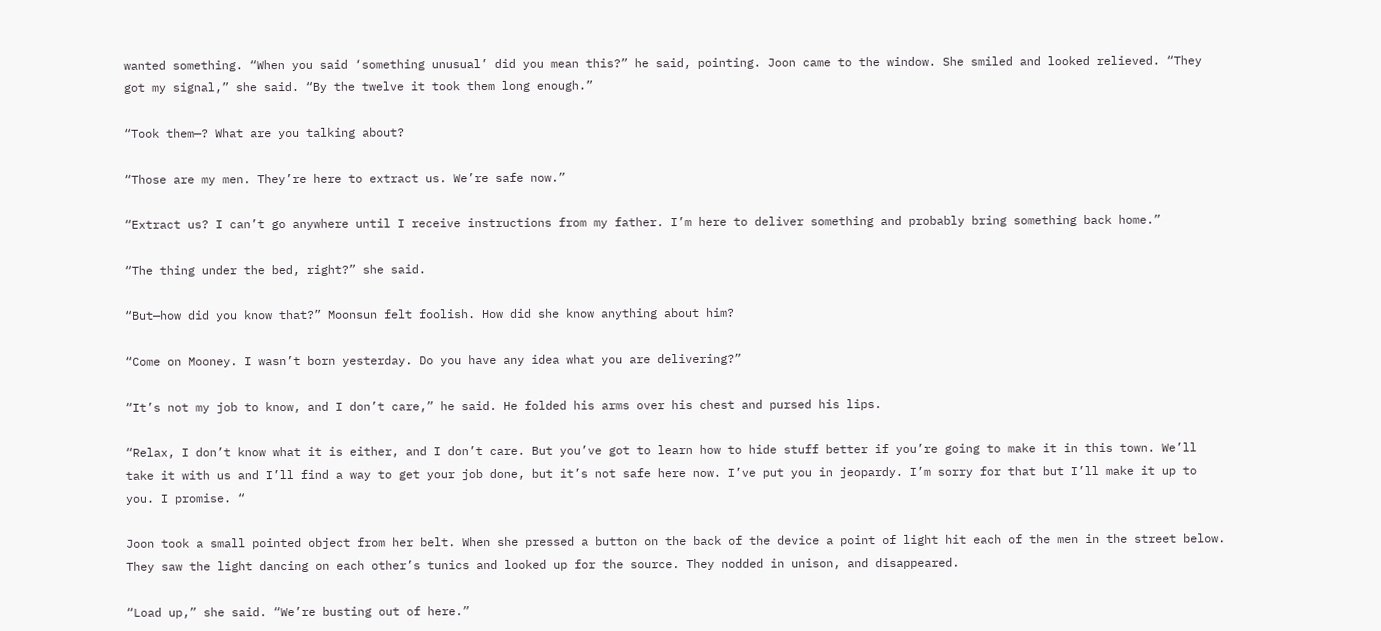wanted something. “When you said ‘something unusual’ did you mean this?” he said, pointing. Joon came to the window. She smiled and looked relieved. “They got my signal,” she said. “By the twelve it took them long enough.”

“Took them—? What are you talking about?

“Those are my men. They’re here to extract us. We’re safe now.”

“Extract us? I can’t go anywhere until I receive instructions from my father. I’m here to deliver something and probably bring something back home.”

“The thing under the bed, right?” she said.

“But—how did you know that?” Moonsun felt foolish. How did she know anything about him?

“Come on Mooney. I wasn’t born yesterday. Do you have any idea what you are delivering?”

“It’s not my job to know, and I don’t care,” he said. He folded his arms over his chest and pursed his lips.

“Relax, I don’t know what it is either, and I don’t care. But you’ve got to learn how to hide stuff better if you’re going to make it in this town. We’ll take it with us and I’ll find a way to get your job done, but it’s not safe here now. I’ve put you in jeopardy. I’m sorry for that but I’ll make it up to you. I promise. “

Joon took a small pointed object from her belt. When she pressed a button on the back of the device a point of light hit each of the men in the street below. They saw the light dancing on each other’s tunics and looked up for the source. They nodded in unison, and disappeared.

“Load up,” she said. “We’re busting out of here.”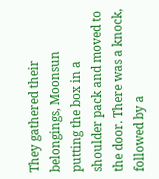They gathered their belongings, Moonsun putting the box in a shoulder pack and moved to the door. There was a knock, followed by a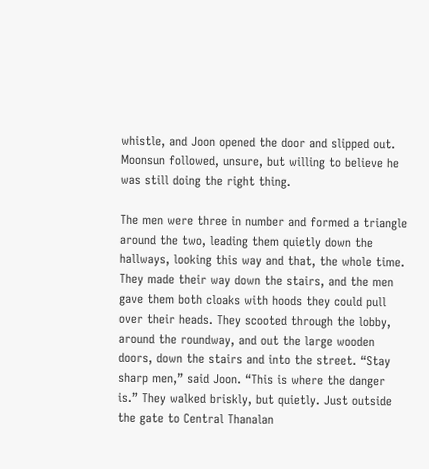whistle, and Joon opened the door and slipped out. Moonsun followed, unsure, but willing to believe he was still doing the right thing.

The men were three in number and formed a triangle around the two, leading them quietly down the hallways, looking this way and that, the whole time. They made their way down the stairs, and the men gave them both cloaks with hoods they could pull over their heads. They scooted through the lobby, around the roundway, and out the large wooden doors, down the stairs and into the street. “Stay sharp men,” said Joon. “This is where the danger is.” They walked briskly, but quietly. Just outside the gate to Central Thanalan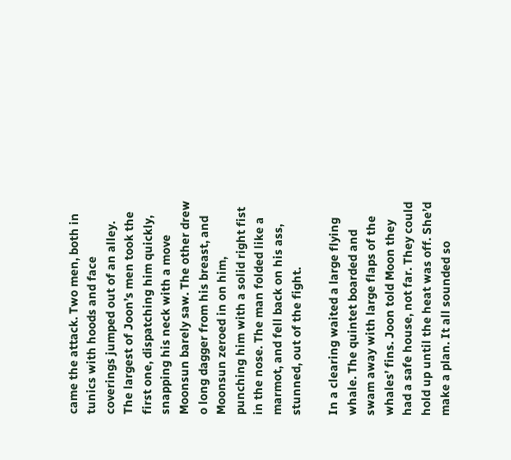came the attack. Two men, both in tunics with hoods and face coverings jumped out of an alley. The largest of Joon’s men took the first one, dispatching him quickly, snapping his neck with a move Moonsun barely saw. The other drew o long dagger from his breast, and Moonsun zeroed in on him, punching him with a solid right fist in the nose. The man folded like a marmot, and fell back on his ass, stunned, out of the fight.

In a clearing waited a large flying whale. The quintet boarded and swam away with large flaps of the whales’ fins. Joon told Moon they had a safe house, not far. They could hold up until the heat was off. She’d make a plan. It all sounded so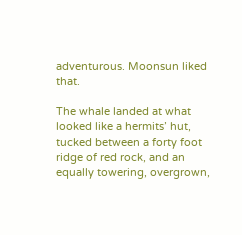adventurous. Moonsun liked that.

The whale landed at what looked like a hermits’ hut, tucked between a forty foot ridge of red rock, and an equally towering, overgrown,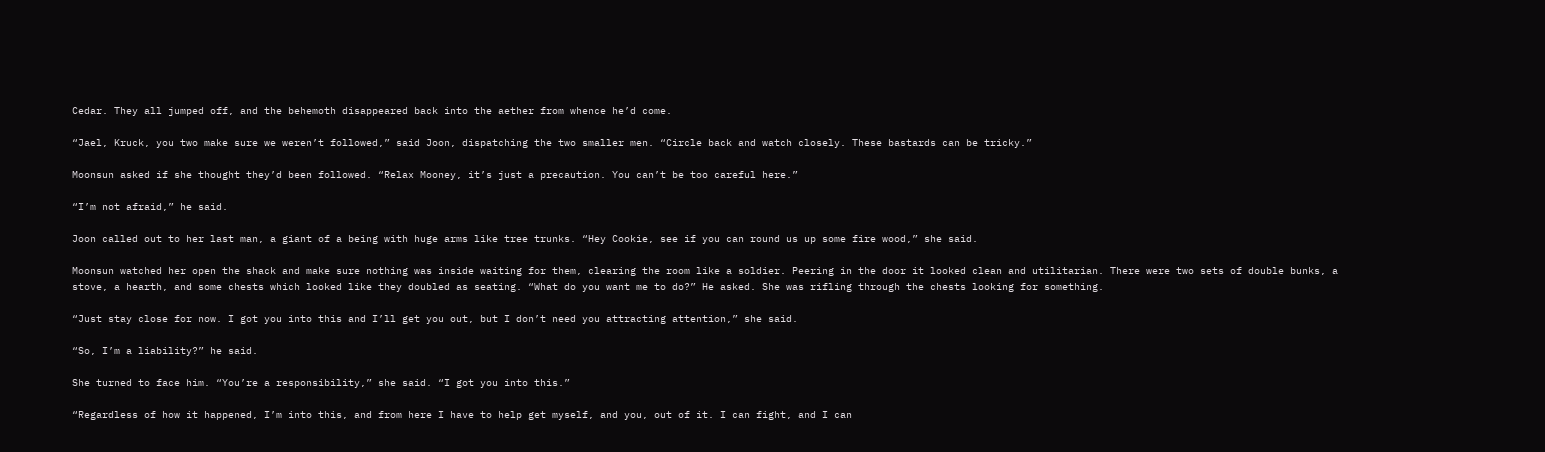Cedar. They all jumped off, and the behemoth disappeared back into the aether from whence he’d come.

“Jael, Kruck, you two make sure we weren’t followed,” said Joon, dispatching the two smaller men. “Circle back and watch closely. These bastards can be tricky.”

Moonsun asked if she thought they’d been followed. “Relax Mooney, it’s just a precaution. You can’t be too careful here.”

“I’m not afraid,” he said.

Joon called out to her last man, a giant of a being with huge arms like tree trunks. “Hey Cookie, see if you can round us up some fire wood,” she said.

Moonsun watched her open the shack and make sure nothing was inside waiting for them, clearing the room like a soldier. Peering in the door it looked clean and utilitarian. There were two sets of double bunks, a stove, a hearth, and some chests which looked like they doubled as seating. “What do you want me to do?” He asked. She was rifling through the chests looking for something.

“Just stay close for now. I got you into this and I’ll get you out, but I don’t need you attracting attention,” she said.

“So, I’m a liability?” he said.

She turned to face him. “You’re a responsibility,” she said. “I got you into this.”

“Regardless of how it happened, I’m into this, and from here I have to help get myself, and you, out of it. I can fight, and I can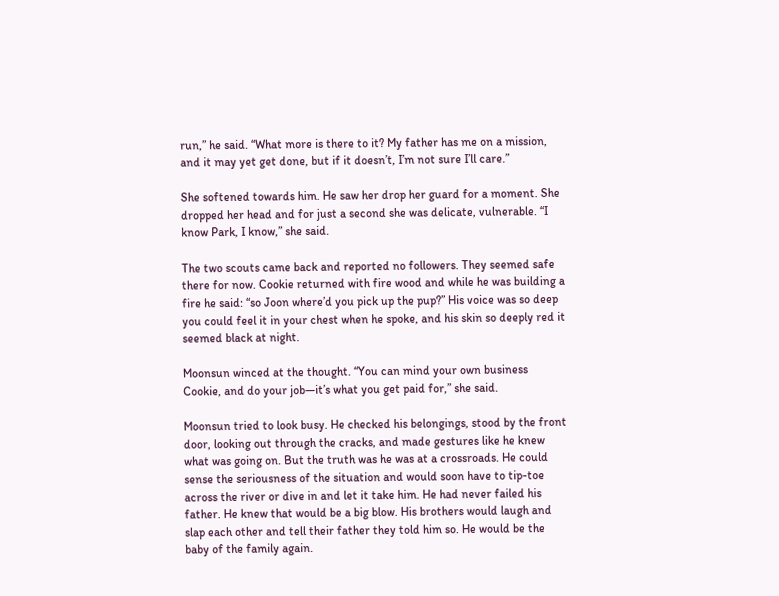run,” he said. “What more is there to it? My father has me on a mission, and it may yet get done, but if it doesn’t, I’m not sure I’ll care.”

She softened towards him. He saw her drop her guard for a moment. She dropped her head and for just a second she was delicate, vulnerable. “I know Park, I know,” she said.

The two scouts came back and reported no followers. They seemed safe there for now. Cookie returned with fire wood and while he was building a fire he said: “so Joon where’d you pick up the pup?” His voice was so deep you could feel it in your chest when he spoke, and his skin so deeply red it seemed black at night.

Moonsun winced at the thought. “You can mind your own business Cookie, and do your job—it’s what you get paid for,” she said.

Moonsun tried to look busy. He checked his belongings, stood by the front door, looking out through the cracks, and made gestures like he knew what was going on. But the truth was he was at a crossroads. He could sense the seriousness of the situation and would soon have to tip-toe across the river or dive in and let it take him. He had never failed his father. He knew that would be a big blow. His brothers would laugh and slap each other and tell their father they told him so. He would be the baby of the family again.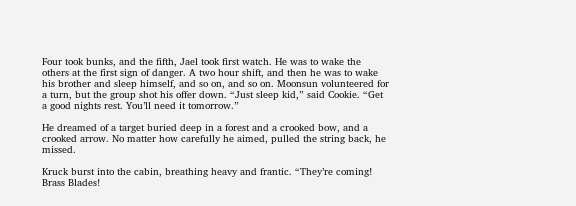Four took bunks, and the fifth, Jael took first watch. He was to wake the others at the first sign of danger. A two hour shift, and then he was to wake his brother and sleep himself, and so on, and so on. Moonsun volunteered for a turn, but the group shot his offer down. “Just sleep kid,” said Cookie. “Get a good nights rest. You’ll need it tomorrow.”

He dreamed of a target buried deep in a forest and a crooked bow, and a crooked arrow. No matter how carefully he aimed, pulled the string back, he missed.

Kruck burst into the cabin, breathing heavy and frantic. “They’re coming! Brass Blades!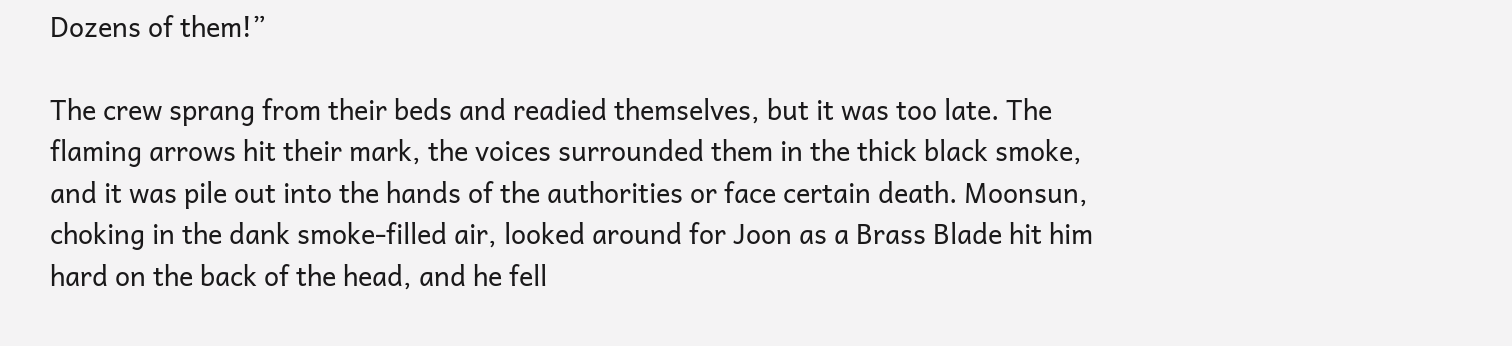Dozens of them!”

The crew sprang from their beds and readied themselves, but it was too late. The flaming arrows hit their mark, the voices surrounded them in the thick black smoke, and it was pile out into the hands of the authorities or face certain death. Moonsun, choking in the dank smoke-filled air, looked around for Joon as a Brass Blade hit him hard on the back of the head, and he fell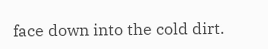face down into the cold dirt.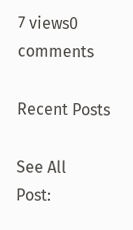7 views0 comments

Recent Posts

See All
Post: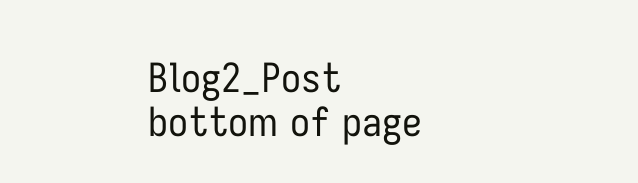Blog2_Post
bottom of page